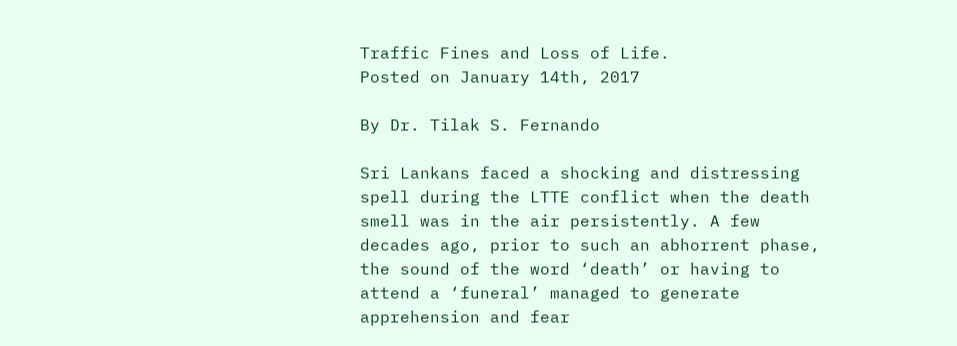Traffic Fines and Loss of Life.
Posted on January 14th, 2017

By Dr. Tilak S. Fernando

Sri Lankans faced a shocking and distressing spell during the LTTE conflict when the death smell was in the air persistently. A few decades ago, prior to such an abhorrent phase, the sound of the word ‘death’ or having to attend a ‘funeral’ managed to generate apprehension and fear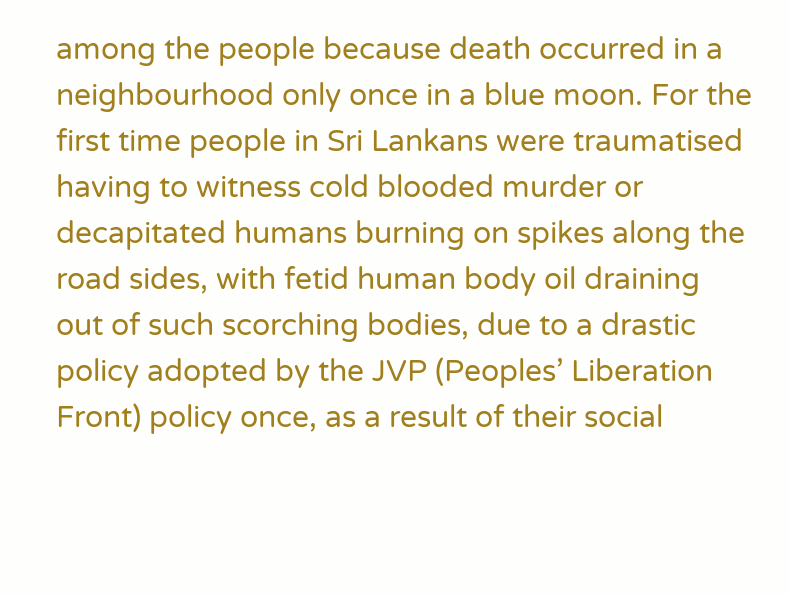among the people because death occurred in a neighbourhood only once in a blue moon. For the first time people in Sri Lankans were traumatised having to witness cold blooded murder or decapitated humans burning on spikes along the road sides, with fetid human body oil draining out of such scorching bodies, due to a drastic policy adopted by the JVP (Peoples’ Liberation Front) policy once, as a result of their social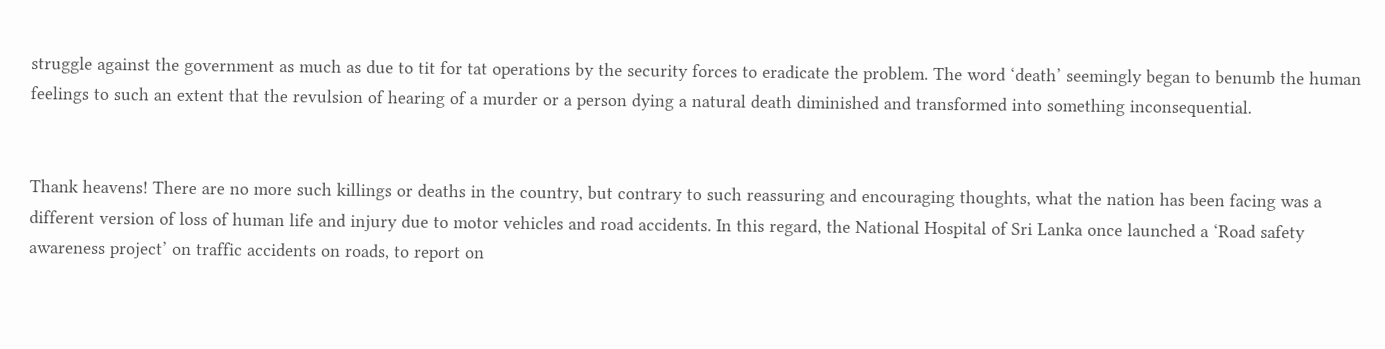struggle against the government as much as due to tit for tat operations by the security forces to eradicate the problem. The word ‘death’ seemingly began to benumb the human feelings to such an extent that the revulsion of hearing of a murder or a person dying a natural death diminished and transformed into something inconsequential.


Thank heavens! There are no more such killings or deaths in the country, but contrary to such reassuring and encouraging thoughts, what the nation has been facing was a different version of loss of human life and injury due to motor vehicles and road accidents. In this regard, the National Hospital of Sri Lanka once launched a ‘Road safety awareness project’ on traffic accidents on roads, to report on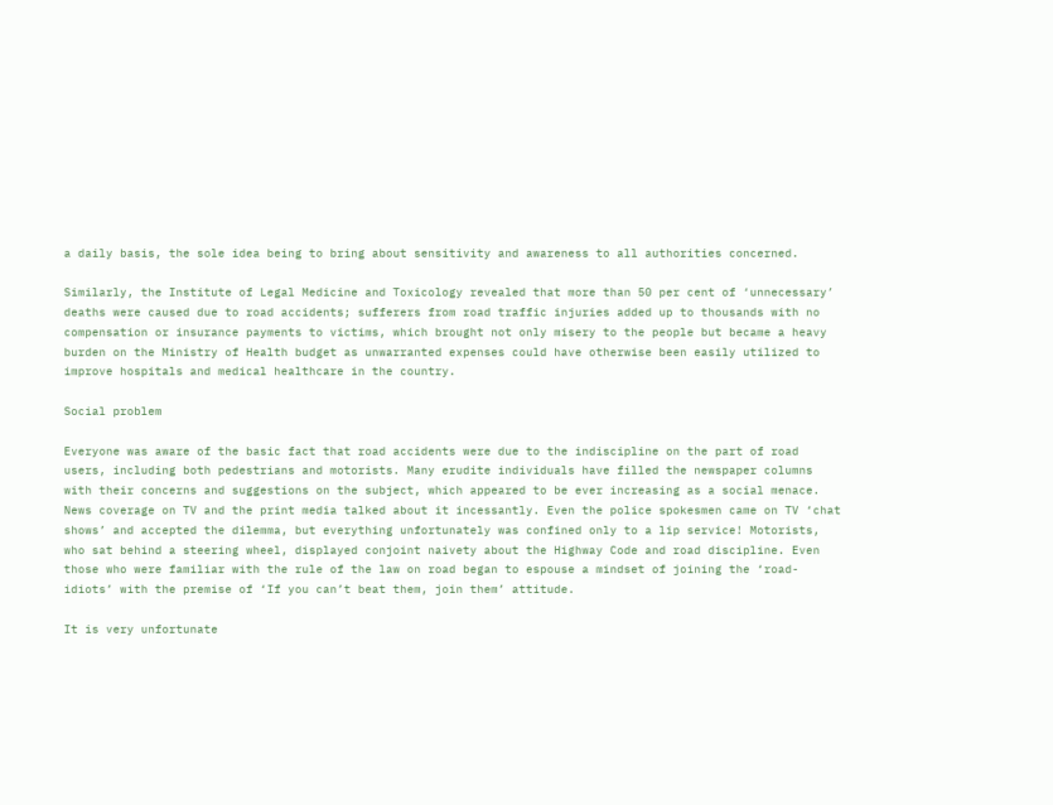a daily basis, the sole idea being to bring about sensitivity and awareness to all authorities concerned.

Similarly, the Institute of Legal Medicine and Toxicology revealed that more than 50 per cent of ‘unnecessary’ deaths were caused due to road accidents; sufferers from road traffic injuries added up to thousands with no compensation or insurance payments to victims, which brought not only misery to the people but became a heavy burden on the Ministry of Health budget as unwarranted expenses could have otherwise been easily utilized to improve hospitals and medical healthcare in the country.

Social problem

Everyone was aware of the basic fact that road accidents were due to the indiscipline on the part of road users, including both pedestrians and motorists. Many erudite individuals have filled the newspaper columns with their concerns and suggestions on the subject, which appeared to be ever increasing as a social menace. News coverage on TV and the print media talked about it incessantly. Even the police spokesmen came on TV ‘chat shows’ and accepted the dilemma, but everything unfortunately was confined only to a lip service! Motorists, who sat behind a steering wheel, displayed conjoint naivety about the Highway Code and road discipline. Even those who were familiar with the rule of the law on road began to espouse a mindset of joining the ‘road-idiots’ with the premise of ‘If you can’t beat them, join them’ attitude.

It is very unfortunate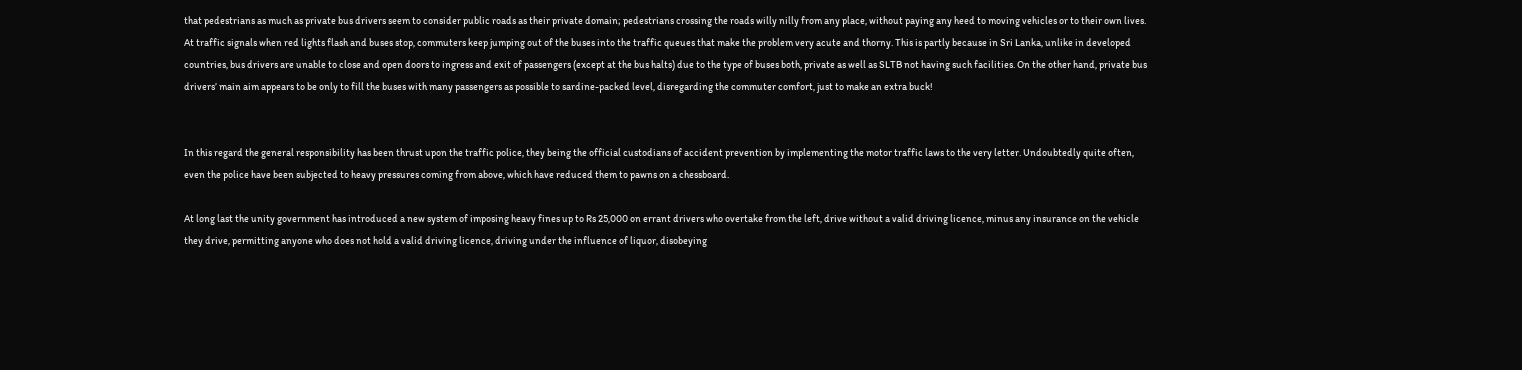that pedestrians as much as private bus drivers seem to consider public roads as their private domain; pedestrians crossing the roads willy nilly from any place, without paying any heed to moving vehicles or to their own lives. At traffic signals when red lights flash and buses stop, commuters keep jumping out of the buses into the traffic queues that make the problem very acute and thorny. This is partly because in Sri Lanka, unlike in developed countries, bus drivers are unable to close and open doors to ingress and exit of passengers (except at the bus halts) due to the type of buses both, private as well as SLTB not having such facilities. On the other hand, private bus drivers’ main aim appears to be only to fill the buses with many passengers as possible to sardine-packed level, disregarding the commuter comfort, just to make an extra buck!


In this regard the general responsibility has been thrust upon the traffic police, they being the official custodians of accident prevention by implementing the motor traffic laws to the very letter. Undoubtedly quite often, even the police have been subjected to heavy pressures coming from above, which have reduced them to pawns on a chessboard.

At long last the unity government has introduced a new system of imposing heavy fines up to Rs 25,000 on errant drivers who overtake from the left, drive without a valid driving licence, minus any insurance on the vehicle they drive, permitting anyone who does not hold a valid driving licence, driving under the influence of liquor, disobeying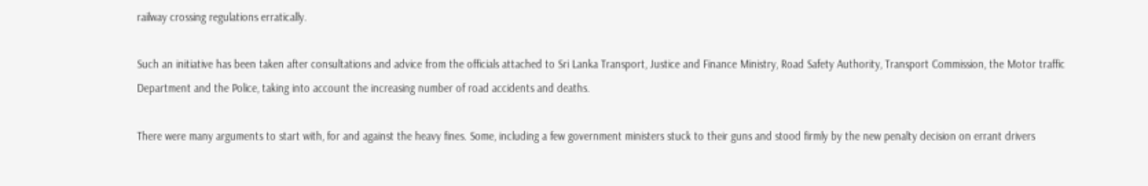railway crossing regulations erratically.

Such an initiative has been taken after consultations and advice from the officials attached to Sri Lanka Transport, Justice and Finance Ministry, Road Safety Authority, Transport Commission, the Motor traffic Department and the Police, taking into account the increasing number of road accidents and deaths.

There were many arguments to start with, for and against the heavy fines. Some, including a few government ministers stuck to their guns and stood firmly by the new penalty decision on errant drivers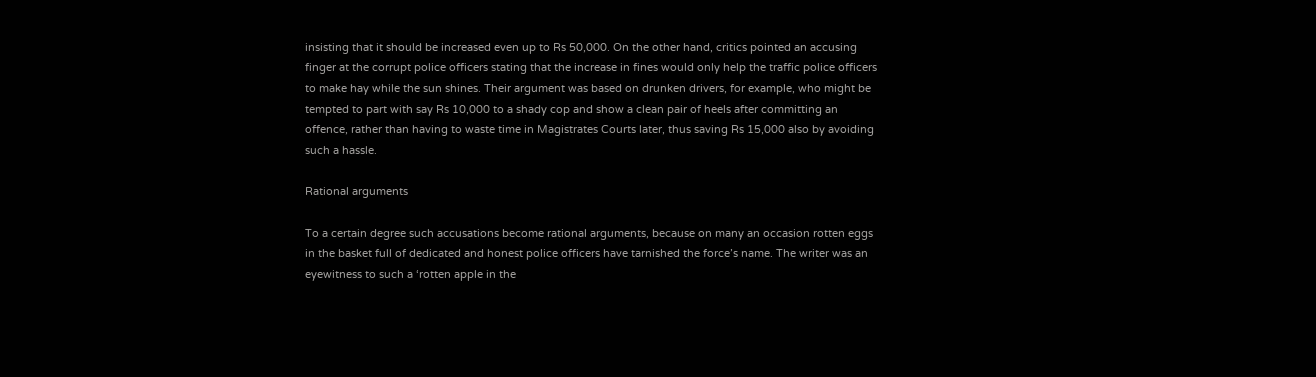insisting that it should be increased even up to Rs 50,000. On the other hand, critics pointed an accusing finger at the corrupt police officers stating that the increase in fines would only help the traffic police officers to make hay while the sun shines. Their argument was based on drunken drivers, for example, who might be tempted to part with say Rs 10,000 to a shady cop and show a clean pair of heels after committing an offence, rather than having to waste time in Magistrates Courts later, thus saving Rs 15,000 also by avoiding such a hassle.

Rational arguments

To a certain degree such accusations become rational arguments, because on many an occasion rotten eggs in the basket full of dedicated and honest police officers have tarnished the force’s name. The writer was an eyewitness to such a ‘rotten apple in the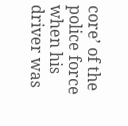core’ of the police force when his driver was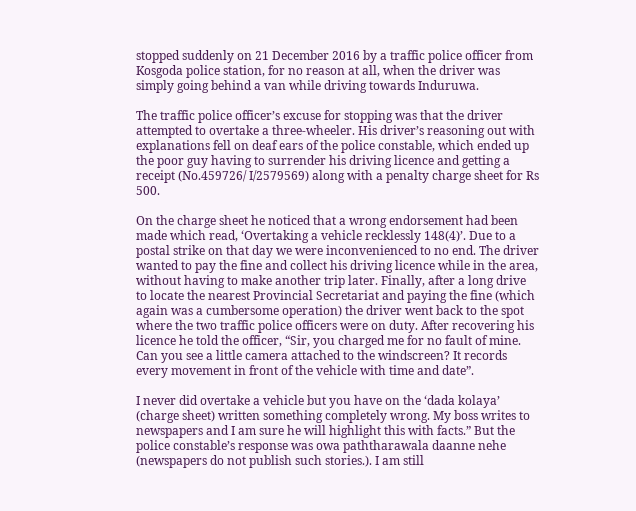stopped suddenly on 21 December 2016 by a traffic police officer from Kosgoda police station, for no reason at all, when the driver was simply going behind a van while driving towards Induruwa.

The traffic police officer’s excuse for stopping was that the driver attempted to overtake a three-wheeler. His driver’s reasoning out with explanations fell on deaf ears of the police constable, which ended up the poor guy having to surrender his driving licence and getting a receipt (No.459726/ I/2579569) along with a penalty charge sheet for Rs 500.

On the charge sheet he noticed that a wrong endorsement had been made which read, ‘Overtaking a vehicle recklessly 148(4)’. Due to a postal strike on that day we were inconvenienced to no end. The driver wanted to pay the fine and collect his driving licence while in the area, without having to make another trip later. Finally, after a long drive to locate the nearest Provincial Secretariat and paying the fine (which again was a cumbersome operation) the driver went back to the spot where the two traffic police officers were on duty. After recovering his licence he told the officer, “Sir, you charged me for no fault of mine. Can you see a little camera attached to the windscreen? It records every movement in front of the vehicle with time and date”.

I never did overtake a vehicle but you have on the ‘dada kolaya’ (charge sheet) written something completely wrong. My boss writes to newspapers and I am sure he will highlight this with facts.” But the police constable’s response was owa paththarawala daanne nehe (newspapers do not publish such stories.). I am still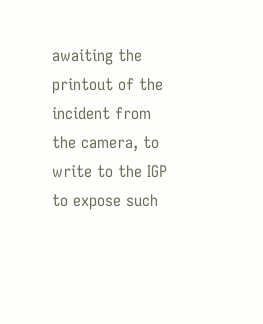awaiting the printout of the incident from the camera, to write to the IGP to expose such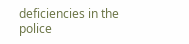deficiencies in the police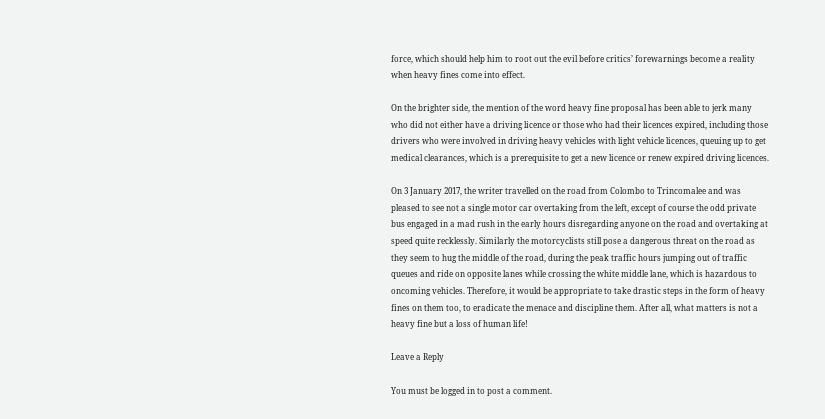force, which should help him to root out the evil before critics’ forewarnings become a reality when heavy fines come into effect.

On the brighter side, the mention of the word heavy fine proposal has been able to jerk many who did not either have a driving licence or those who had their licences expired, including those drivers who were involved in driving heavy vehicles with light vehicle licences, queuing up to get medical clearances, which is a prerequisite to get a new licence or renew expired driving licences.

On 3 January 2017, the writer travelled on the road from Colombo to Trincomalee and was pleased to see not a single motor car overtaking from the left, except of course the odd private bus engaged in a mad rush in the early hours disregarding anyone on the road and overtaking at speed quite recklessly. Similarly the motorcyclists still pose a dangerous threat on the road as they seem to hug the middle of the road, during the peak traffic hours jumping out of traffic queues and ride on opposite lanes while crossing the white middle lane, which is hazardous to oncoming vehicles. Therefore, it would be appropriate to take drastic steps in the form of heavy fines on them too, to eradicate the menace and discipline them. After all, what matters is not a heavy fine but a loss of human life!

Leave a Reply

You must be logged in to post a comment.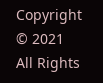Copyright © 2021 All Rights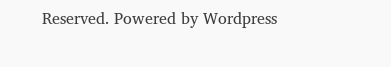Reserved. Powered by Wordpress